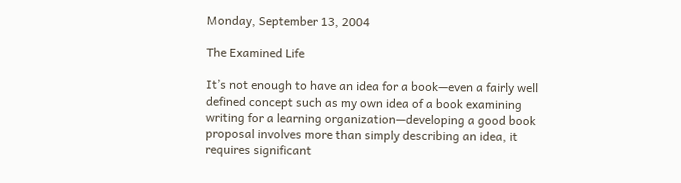Monday, September 13, 2004

The Examined Life

It’s not enough to have an idea for a book—even a fairly well defined concept such as my own idea of a book examining writing for a learning organization—developing a good book proposal involves more than simply describing an idea, it requires significant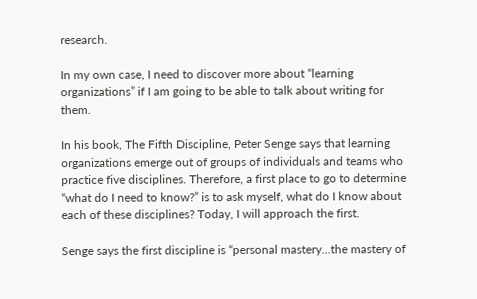research.

In my own case, I need to discover more about “learning organizations” if I am going to be able to talk about writing for them.

In his book, The Fifth Discipline, Peter Senge says that learning organizations emerge out of groups of individuals and teams who practice five disciplines. Therefore, a first place to go to determine “what do I need to know?” is to ask myself, what do I know about each of these disciplines? Today, I will approach the first.

Senge says the first discipline is “personal mastery…the mastery of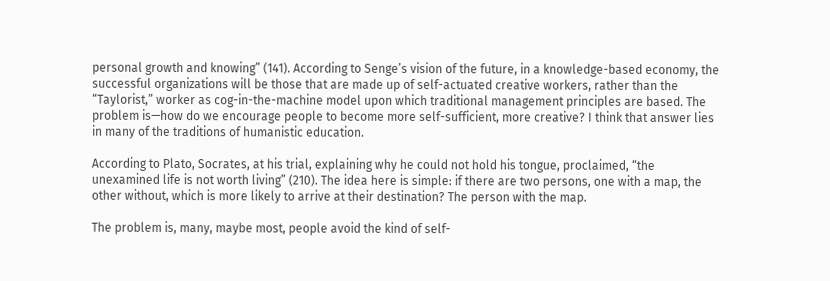personal growth and knowing” (141). According to Senge’s vision of the future, in a knowledge-based economy, the successful organizations will be those that are made up of self-actuated creative workers, rather than the “Taylorist,” worker as cog-in-the-machine model upon which traditional management principles are based. The problem is—how do we encourage people to become more self-sufficient, more creative? I think that answer lies in many of the traditions of humanistic education.

According to Plato, Socrates, at his trial, explaining why he could not hold his tongue, proclaimed, “the unexamined life is not worth living” (210). The idea here is simple: if there are two persons, one with a map, the other without, which is more likely to arrive at their destination? The person with the map.

The problem is, many, maybe most, people avoid the kind of self-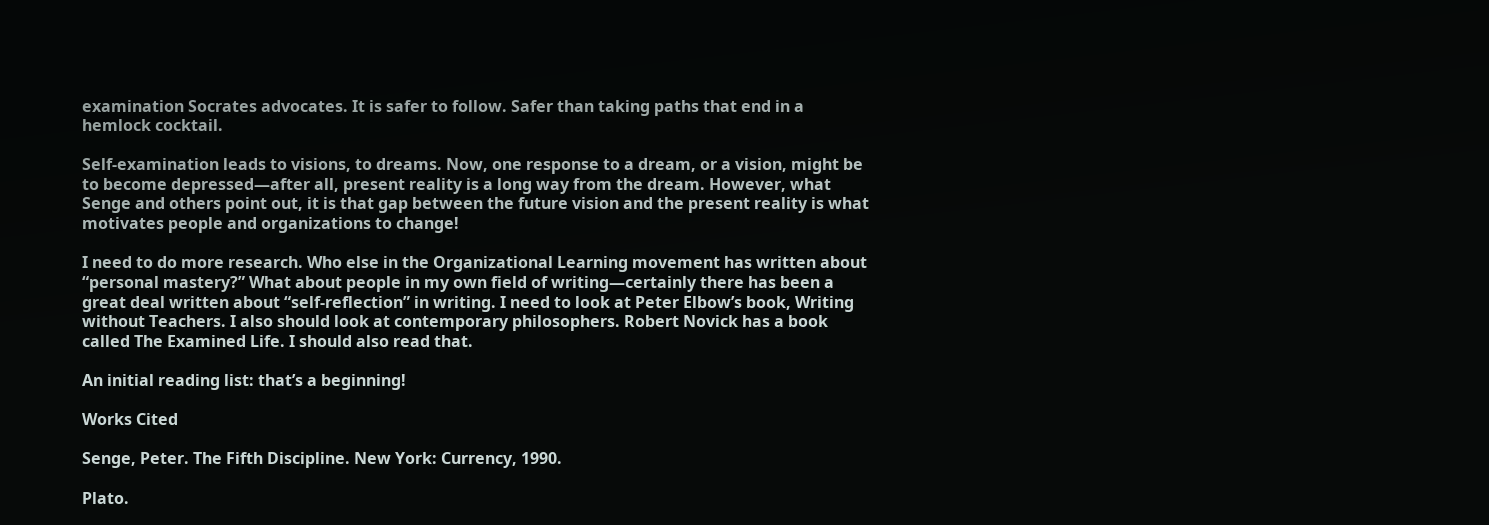examination Socrates advocates. It is safer to follow. Safer than taking paths that end in a hemlock cocktail.

Self-examination leads to visions, to dreams. Now, one response to a dream, or a vision, might be to become depressed—after all, present reality is a long way from the dream. However, what Senge and others point out, it is that gap between the future vision and the present reality is what motivates people and organizations to change!

I need to do more research. Who else in the Organizational Learning movement has written about “personal mastery?” What about people in my own field of writing—certainly there has been a great deal written about “self-reflection” in writing. I need to look at Peter Elbow’s book, Writing without Teachers. I also should look at contemporary philosophers. Robert Novick has a book called The Examined Life. I should also read that.

An initial reading list: that’s a beginning!

Works Cited

Senge, Peter. The Fifth Discipline. New York: Currency, 1990.

Plato.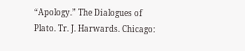“Apology.” The Dialogues of Plato. Tr. J. Harwards. Chicago: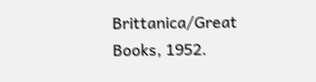Brittanica/Great
Books, 1952.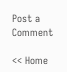Post a Comment

<< Home